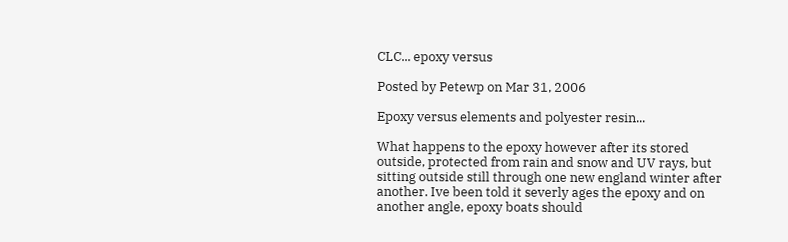CLC... epoxy versus

Posted by Petewp on Mar 31, 2006

Epoxy versus elements and polyester resin...

What happens to the epoxy however after its stored outside, protected from rain and snow and UV rays, but sitting outside still through one new england winter after another. Ive been told it severly ages the epoxy and on another angle, epoxy boats should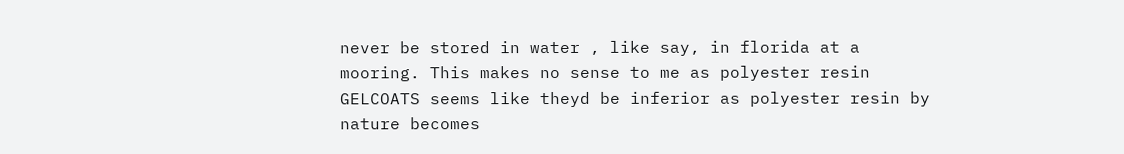never be stored in water , like say, in florida at a mooring. This makes no sense to me as polyester resin GELCOATS seems like theyd be inferior as polyester resin by nature becomes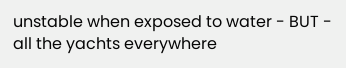unstable when exposed to water - BUT - all the yachts everywhere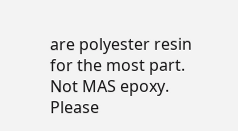are polyester resin for the most part. Not MAS epoxy. Please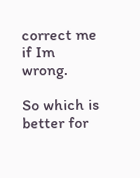correct me if Im wrong.

So which is better for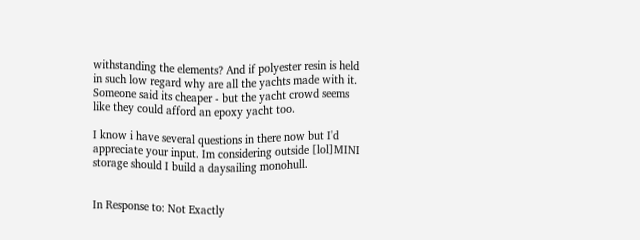withstanding the elements? And if polyester resin is held in such low regard why are all the yachts made with it. Someone said its cheaper - but the yacht crowd seems like they could afford an epoxy yacht too.

I know i have several questions in there now but I'd appreciate your input. Im considering outside [lol]MINI storage should I build a daysailing monohull.


In Response to: Not Exactly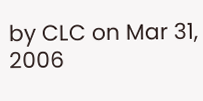by CLC on Mar 31, 2006